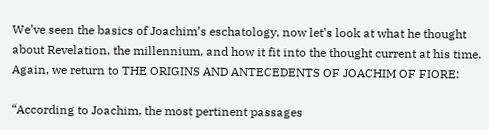We’ve seen the basics of Joachim’s eschatology, now let’s look at what he thought about Revelation, the millennium, and how it fit into the thought current at his time. Again, we return to THE ORIGINS AND ANTECEDENTS OF JOACHIM OF FIORE:

“According to Joachim, the most pertinent passages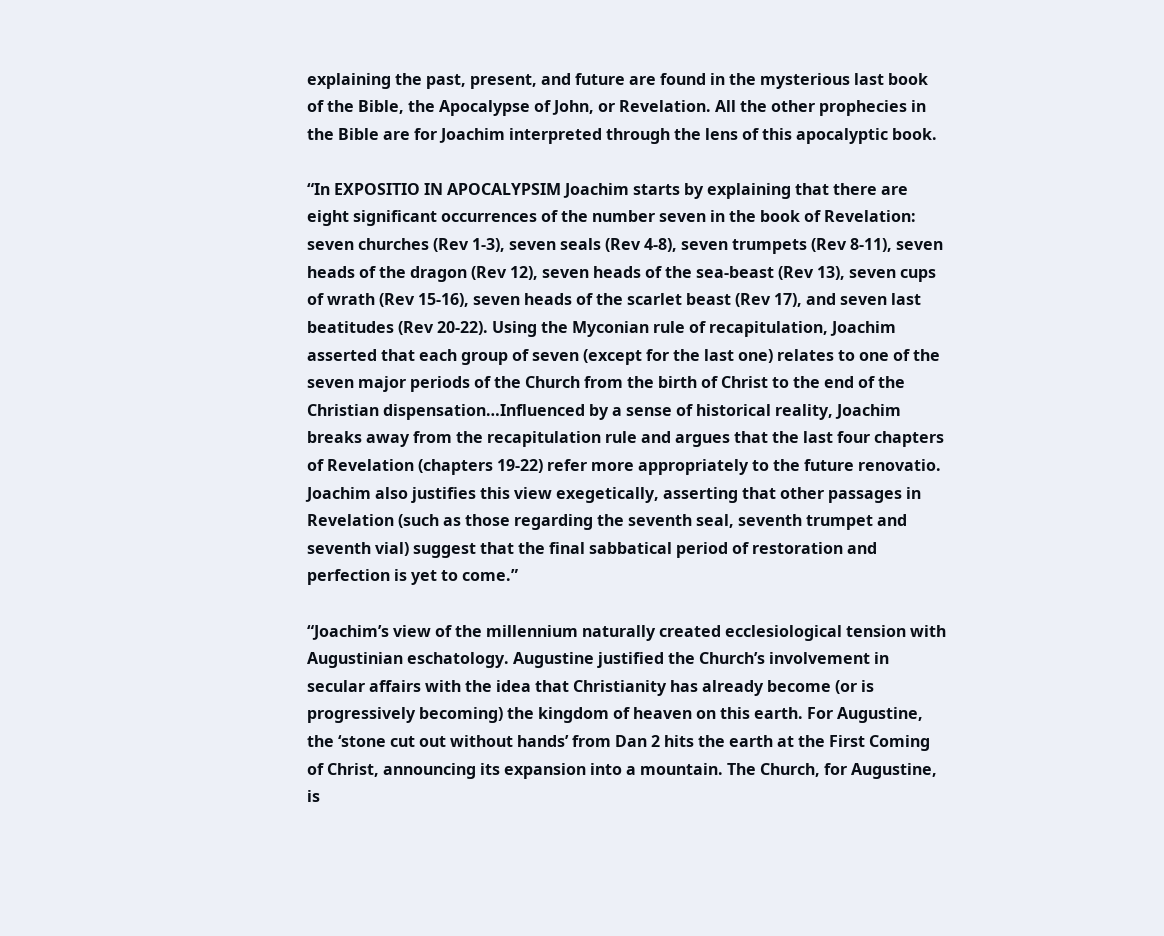explaining the past, present, and future are found in the mysterious last book of the Bible, the Apocalypse of John, or Revelation. All the other prophecies in the Bible are for Joachim interpreted through the lens of this apocalyptic book.

“In EXPOSITIO IN APOCALYPSIM Joachim starts by explaining that there are eight significant occurrences of the number seven in the book of Revelation: seven churches (Rev 1-3), seven seals (Rev 4-8), seven trumpets (Rev 8-11), seven heads of the dragon (Rev 12), seven heads of the sea-beast (Rev 13), seven cups of wrath (Rev 15-16), seven heads of the scarlet beast (Rev 17), and seven last beatitudes (Rev 20-22). Using the Myconian rule of recapitulation, Joachim asserted that each group of seven (except for the last one) relates to one of the seven major periods of the Church from the birth of Christ to the end of the Christian dispensation…Influenced by a sense of historical reality, Joachim breaks away from the recapitulation rule and argues that the last four chapters of Revelation (chapters 19-22) refer more appropriately to the future renovatio. Joachim also justifies this view exegetically, asserting that other passages in Revelation (such as those regarding the seventh seal, seventh trumpet and seventh vial) suggest that the final sabbatical period of restoration and perfection is yet to come.”

“Joachim’s view of the millennium naturally created ecclesiological tension with Augustinian eschatology. Augustine justified the Church’s involvement in secular affairs with the idea that Christianity has already become (or is progressively becoming) the kingdom of heaven on this earth. For Augustine, the ‘stone cut out without hands’ from Dan 2 hits the earth at the First Coming of Christ, announcing its expansion into a mountain. The Church, for Augustine, is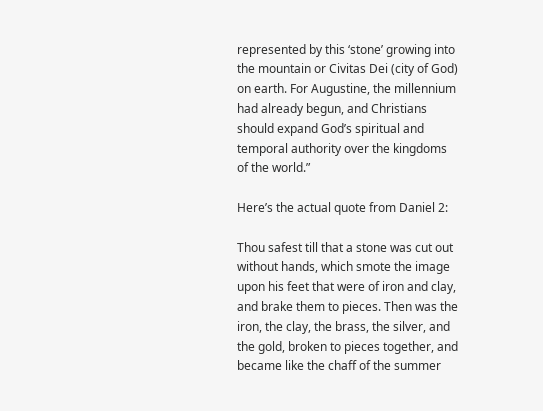represented by this ‘stone’ growing into the mountain or Civitas Dei (city of God) on earth. For Augustine, the millennium had already begun, and Christians should expand God’s spiritual and temporal authority over the kingdoms of the world.”

Here’s the actual quote from Daniel 2:

Thou safest till that a stone was cut out without hands, which smote the image upon his feet that were of iron and clay, and brake them to pieces. Then was the iron, the clay, the brass, the silver, and the gold, broken to pieces together, and became like the chaff of the summer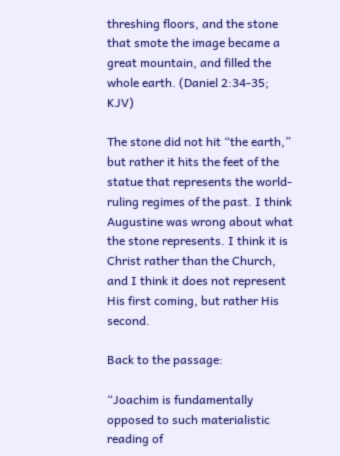threshing floors, and the stone that smote the image became a great mountain, and filled the whole earth. (Daniel 2:34-35; KJV)

The stone did not hit “the earth,” but rather it hits the feet of the statue that represents the world-ruling regimes of the past. I think Augustine was wrong about what the stone represents. I think it is Christ rather than the Church, and I think it does not represent His first coming, but rather His second.

Back to the passage:

“Joachim is fundamentally opposed to such materialistic reading of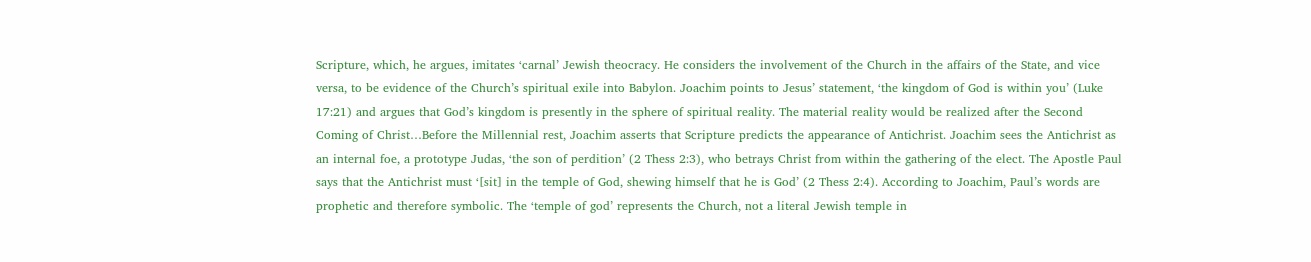Scripture, which, he argues, imitates ‘carnal’ Jewish theocracy. He considers the involvement of the Church in the affairs of the State, and vice versa, to be evidence of the Church’s spiritual exile into Babylon. Joachim points to Jesus’ statement, ‘the kingdom of God is within you’ (Luke 17:21) and argues that God’s kingdom is presently in the sphere of spiritual reality. The material reality would be realized after the Second Coming of Christ…Before the Millennial rest, Joachim asserts that Scripture predicts the appearance of Antichrist. Joachim sees the Antichrist as an internal foe, a prototype Judas, ‘the son of perdition’ (2 Thess 2:3), who betrays Christ from within the gathering of the elect. The Apostle Paul says that the Antichrist must ‘[sit] in the temple of God, shewing himself that he is God’ (2 Thess 2:4). According to Joachim, Paul’s words are prophetic and therefore symbolic. The ‘temple of god’ represents the Church, not a literal Jewish temple in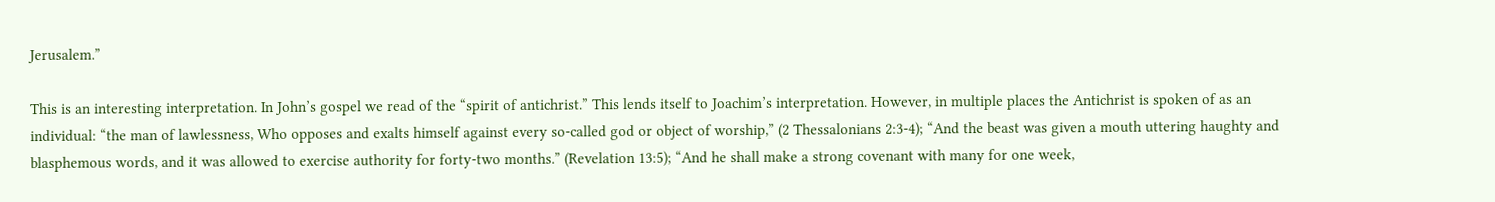Jerusalem.”

This is an interesting interpretation. In John’s gospel we read of the “spirit of antichrist.” This lends itself to Joachim’s interpretation. However, in multiple places the Antichrist is spoken of as an individual: “the man of lawlessness, Who opposes and exalts himself against every so-called god or object of worship,” (2 Thessalonians 2:3-4); “And the beast was given a mouth uttering haughty and blasphemous words, and it was allowed to exercise authority for forty-two months.” (Revelation 13:5); “And he shall make a strong covenant with many for one week,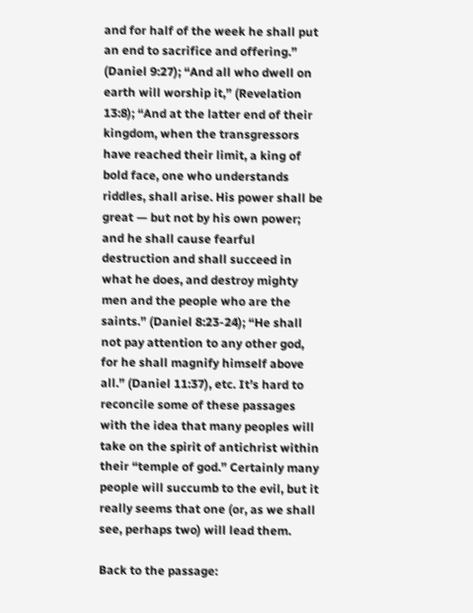and for half of the week he shall put an end to sacrifice and offering.” (Daniel 9:27); “And all who dwell on earth will worship it,” (Revelation 13:8); “And at the latter end of their kingdom, when the transgressors have reached their limit, a king of bold face, one who understands riddles, shall arise. His power shall be great — but not by his own power; and he shall cause fearful destruction and shall succeed in what he does, and destroy mighty men and the people who are the saints.” (Daniel 8:23-24); “He shall not pay attention to any other god, for he shall magnify himself above all.” (Daniel 11:37), etc. It’s hard to reconcile some of these passages with the idea that many peoples will take on the spirit of antichrist within their “temple of god.” Certainly many people will succumb to the evil, but it really seems that one (or, as we shall see, perhaps two) will lead them.

Back to the passage: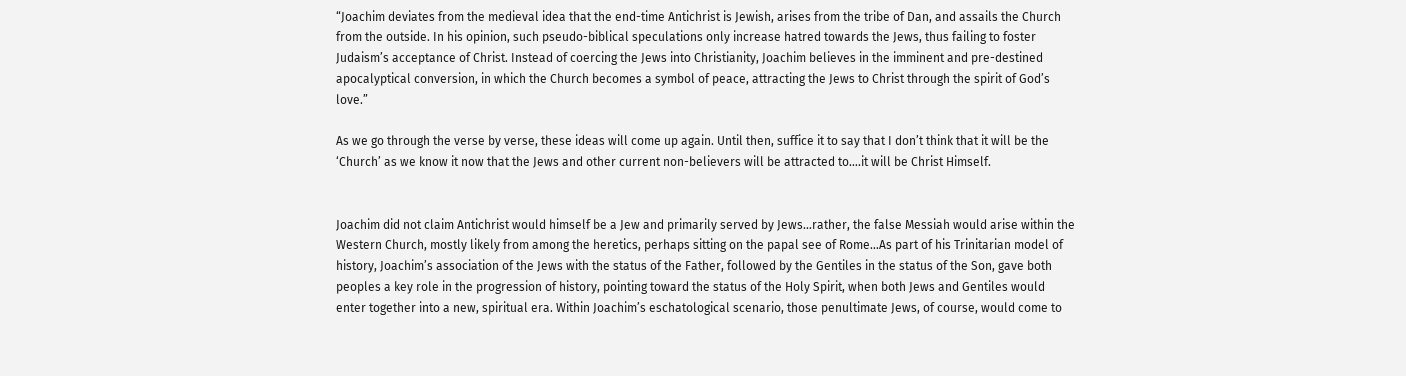“Joachim deviates from the medieval idea that the end-time Antichrist is Jewish, arises from the tribe of Dan, and assails the Church from the outside. In his opinion, such pseudo-biblical speculations only increase hatred towards the Jews, thus failing to foster Judaism’s acceptance of Christ. Instead of coercing the Jews into Christianity, Joachim believes in the imminent and pre-destined apocalyptical conversion, in which the Church becomes a symbol of peace, attracting the Jews to Christ through the spirit of God’s love.”

As we go through the verse by verse, these ideas will come up again. Until then, suffice it to say that I don’t think that it will be the ‘Church’ as we know it now that the Jews and other current non-believers will be attracted to….it will be Christ Himself.


Joachim did not claim Antichrist would himself be a Jew and primarily served by Jews…rather, the false Messiah would arise within the Western Church, mostly likely from among the heretics, perhaps sitting on the papal see of Rome…As part of his Trinitarian model of history, Joachim’s association of the Jews with the status of the Father, followed by the Gentiles in the status of the Son, gave both peoples a key role in the progression of history, pointing toward the status of the Holy Spirit, when both Jews and Gentiles would enter together into a new, spiritual era. Within Joachim’s eschatological scenario, those penultimate Jews, of course, would come to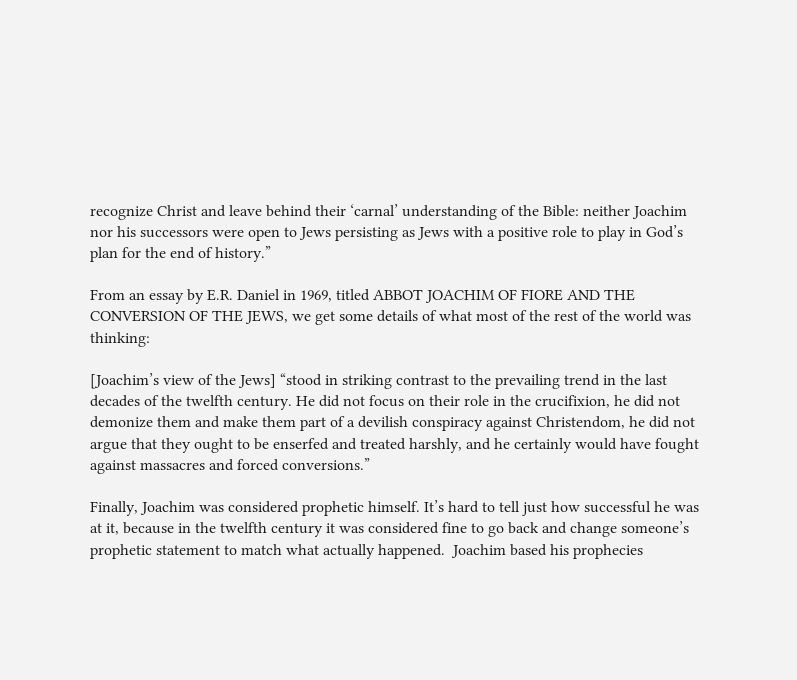recognize Christ and leave behind their ‘carnal’ understanding of the Bible: neither Joachim nor his successors were open to Jews persisting as Jews with a positive role to play in God’s plan for the end of history.”

From an essay by E.R. Daniel in 1969, titled ABBOT JOACHIM OF FIORE AND THE CONVERSION OF THE JEWS, we get some details of what most of the rest of the world was thinking:

[Joachim’s view of the Jews] “stood in striking contrast to the prevailing trend in the last decades of the twelfth century. He did not focus on their role in the crucifixion, he did not demonize them and make them part of a devilish conspiracy against Christendom, he did not argue that they ought to be enserfed and treated harshly, and he certainly would have fought against massacres and forced conversions.”

Finally, Joachim was considered prophetic himself. It’s hard to tell just how successful he was at it, because in the twelfth century it was considered fine to go back and change someone’s prophetic statement to match what actually happened.  Joachim based his prophecies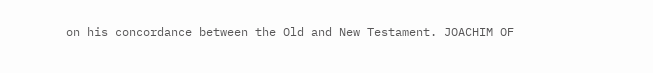on his concordance between the Old and New Testament. JOACHIM OF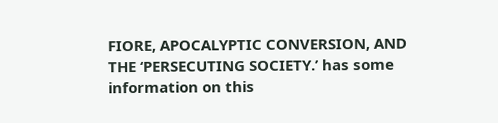FIORE, APOCALYPTIC CONVERSION, AND THE ‘PERSECUTING SOCIETY.’ has some information on this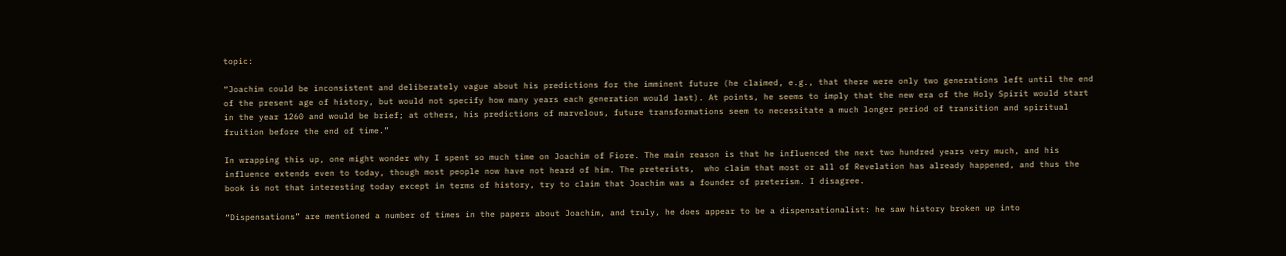topic:

“Joachim could be inconsistent and deliberately vague about his predictions for the imminent future (he claimed, e.g., that there were only two generations left until the end of the present age of history, but would not specify how many years each generation would last). At points, he seems to imply that the new era of the Holy Spirit would start in the year 1260 and would be brief; at others, his predictions of marvelous, future transformations seem to necessitate a much longer period of transition and spiritual fruition before the end of time.”

In wrapping this up, one might wonder why I spent so much time on Joachim of Fiore. The main reason is that he influenced the next two hundred years very much, and his influence extends even to today, though most people now have not heard of him. The preterists,  who claim that most or all of Revelation has already happened, and thus the book is not that interesting today except in terms of history, try to claim that Joachim was a founder of preterism. I disagree.

“Dispensations” are mentioned a number of times in the papers about Joachim, and truly, he does appear to be a dispensationalist: he saw history broken up into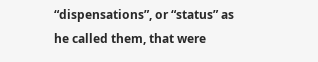“dispensations”, or “status” as he called them, that were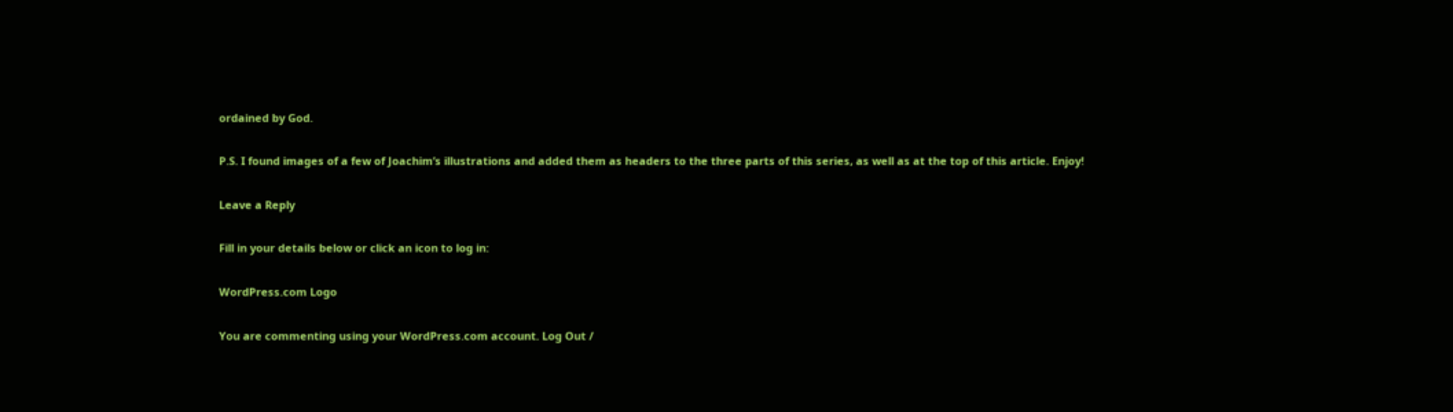ordained by God.

P.S. I found images of a few of Joachim’s illustrations and added them as headers to the three parts of this series, as well as at the top of this article. Enjoy!

Leave a Reply

Fill in your details below or click an icon to log in:

WordPress.com Logo

You are commenting using your WordPress.com account. Log Out /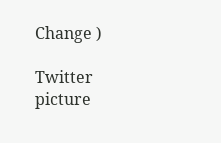Change )

Twitter picture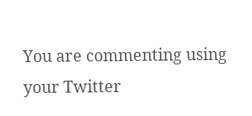You are commenting using your Twitter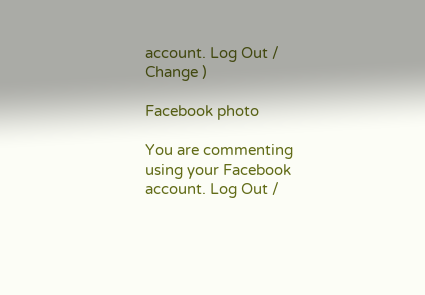account. Log Out /  Change )

Facebook photo

You are commenting using your Facebook account. Log Out /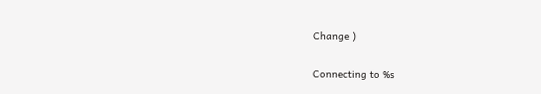Change )

Connecting to %s